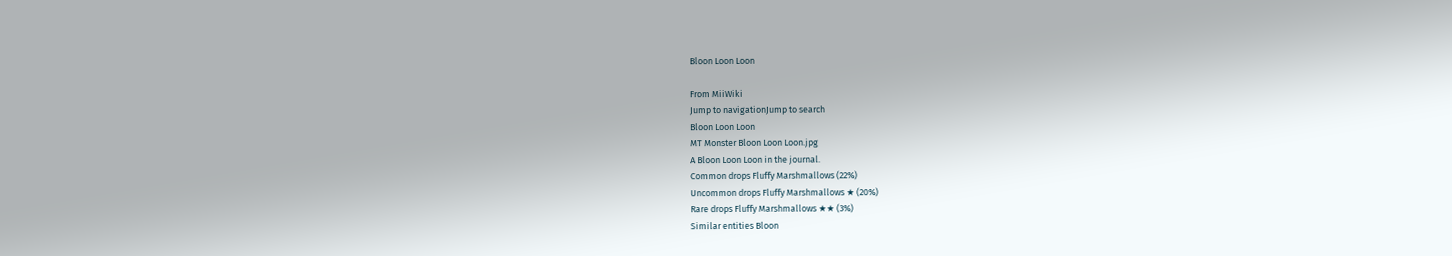Bloon Loon Loon

From MiiWiki
Jump to navigationJump to search
Bloon Loon Loon
MT Monster Bloon Loon Loon.jpg
A Bloon Loon Loon in the journal.
Common drops Fluffy Marshmallows (22%)
Uncommon drops Fluffy Marshmallows ★ (20%)
Rare drops Fluffy Marshmallows ★★ (3%)
Similar entities Bloon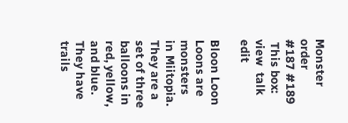Monster order
#187 #189
 This box: view  talk  edit

Bloon Loon Loons are monsters in Miitopia. They are a set of three balloons in red, yellow, and blue. They have trails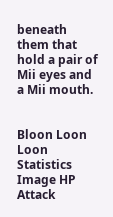beneath them that hold a pair of Mii eyes and a Mii mouth.


Bloon Loon Loon Statistics
Image HP Attack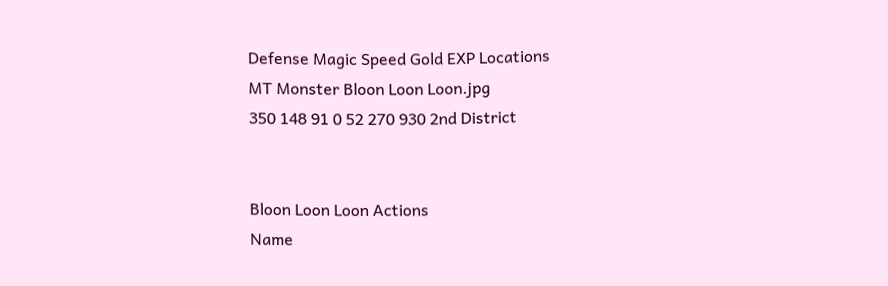Defense Magic Speed Gold EXP Locations
MT Monster Bloon Loon Loon.jpg
350 148 91 0 52 270 930 2nd District


Bloon Loon Loon Actions
Name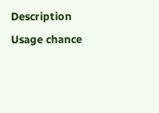Description Usage chance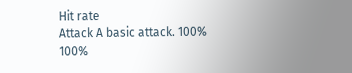Hit rate
Attack A basic attack. 100% 100%